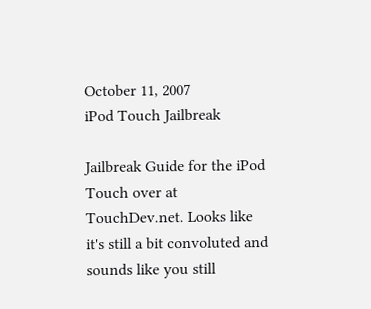October 11, 2007
iPod Touch Jailbreak

Jailbreak Guide for the iPod Touch over at TouchDev.net. Looks like it's still a bit convoluted and sounds like you still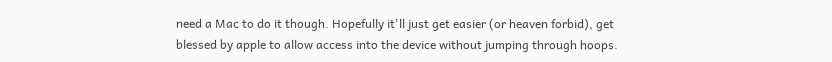need a Mac to do it though. Hopefully it'll just get easier (or heaven forbid), get blessed by apple to allow access into the device without jumping through hoops.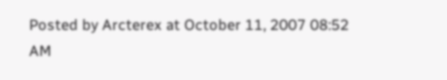Posted by Arcterex at October 11, 2007 08:52 AM